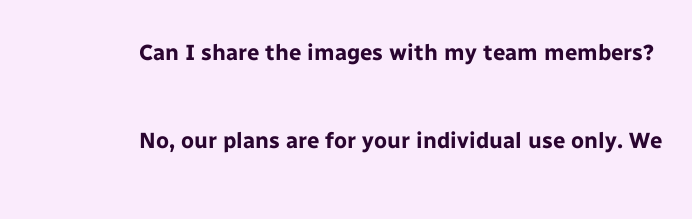Can I share the images with my team members?

No, our plans are for your individual use only. We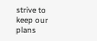strive to keep our plans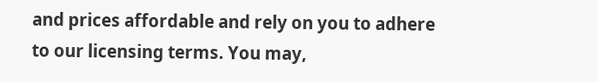and prices affordable and rely on you to adhere to our licensing terms. You may,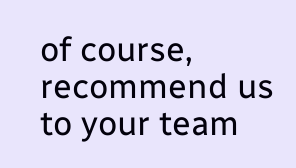of course, recommend us to your team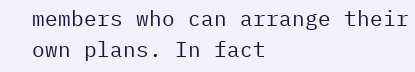members who can arrange their own plans. In fact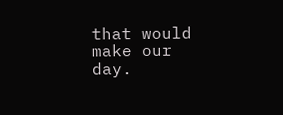that would make our day.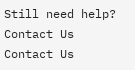Still need help? Contact Us Contact Us